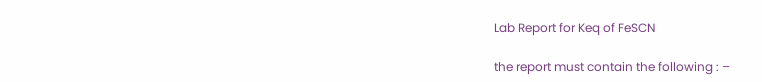Lab Report for Keq of FeSCN

the report must contain the following : –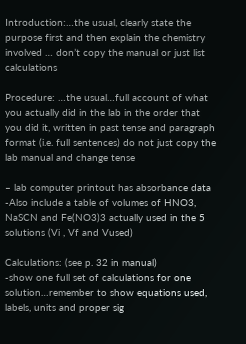Introduction:…the usual, clearly state the purpose first and then explain the chemistry involved … don’t copy the manual or just list calculations

Procedure: …the usual…full account of what you actually did in the lab in the order that you did it, written in past tense and paragraph format (i.e. full sentences) do not just copy the lab manual and change tense

– lab computer printout has absorbance data
-Also include a table of volumes of HNO3, NaSCN and Fe(NO3)3 actually used in the 5 solutions (Vi , Vf and Vused)

Calculations: (see p. 32 in manual)
-show one full set of calculations for one solution…remember to show equations used, labels, units and proper sig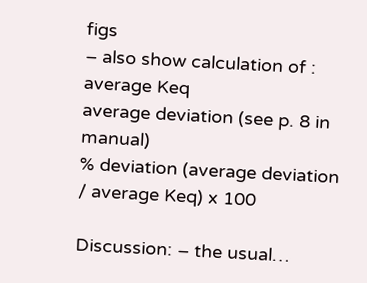figs
– also show calculation of :
average Keq
average deviation (see p. 8 in manual)
% deviation (average deviation / average Keq) x 100

Discussion: – the usual…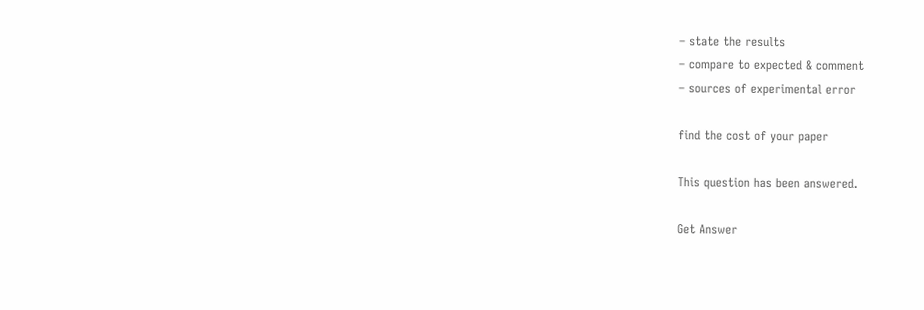– state the results
– compare to expected & comment
– sources of experimental error

find the cost of your paper

This question has been answered.

Get Answer